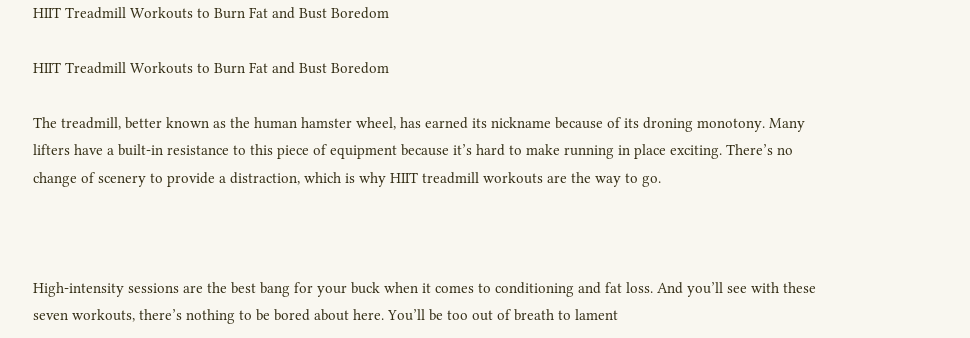HIIT Treadmill Workouts to Burn Fat and Bust Boredom

HIIT Treadmill Workouts to Burn Fat and Bust Boredom

The treadmill, better known as the human hamster wheel, has earned its nickname because of its droning monotony. Many lifters have a built-in resistance to this piece of equipment because it’s hard to make running in place exciting. There’s no change of scenery to provide a distraction, which is why HIIT treadmill workouts are the way to go.



High-intensity sessions are the best bang for your buck when it comes to conditioning and fat loss. And you’ll see with these seven workouts, there’s nothing to be bored about here. You’ll be too out of breath to lament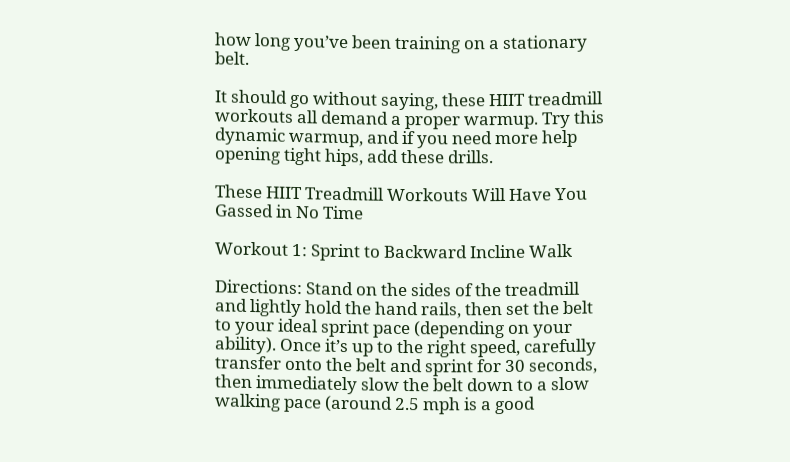how long you’ve been training on a stationary belt.

It should go without saying, these HIIT treadmill workouts all demand a proper warmup. Try this dynamic warmup, and if you need more help opening tight hips, add these drills.

These HIIT Treadmill Workouts Will Have You Gassed in No Time

Workout 1: Sprint to Backward Incline Walk

Directions: Stand on the sides of the treadmill and lightly hold the hand rails, then set the belt to your ideal sprint pace (depending on your ability). Once it’s up to the right speed, carefully transfer onto the belt and sprint for 30 seconds, then immediately slow the belt down to a slow walking pace (around 2.5 mph is a good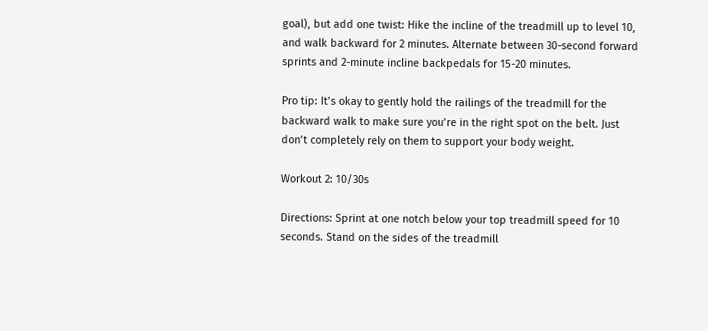goal), but add one twist: Hike the incline of the treadmill up to level 10, and walk backward for 2 minutes. Alternate between 30-second forward sprints and 2-minute incline backpedals for 15-20 minutes.

Pro tip: It’s okay to gently hold the railings of the treadmill for the backward walk to make sure you’re in the right spot on the belt. Just don’t completely rely on them to support your body weight.

Workout 2: 10/30s

Directions: Sprint at one notch below your top treadmill speed for 10 seconds. Stand on the sides of the treadmill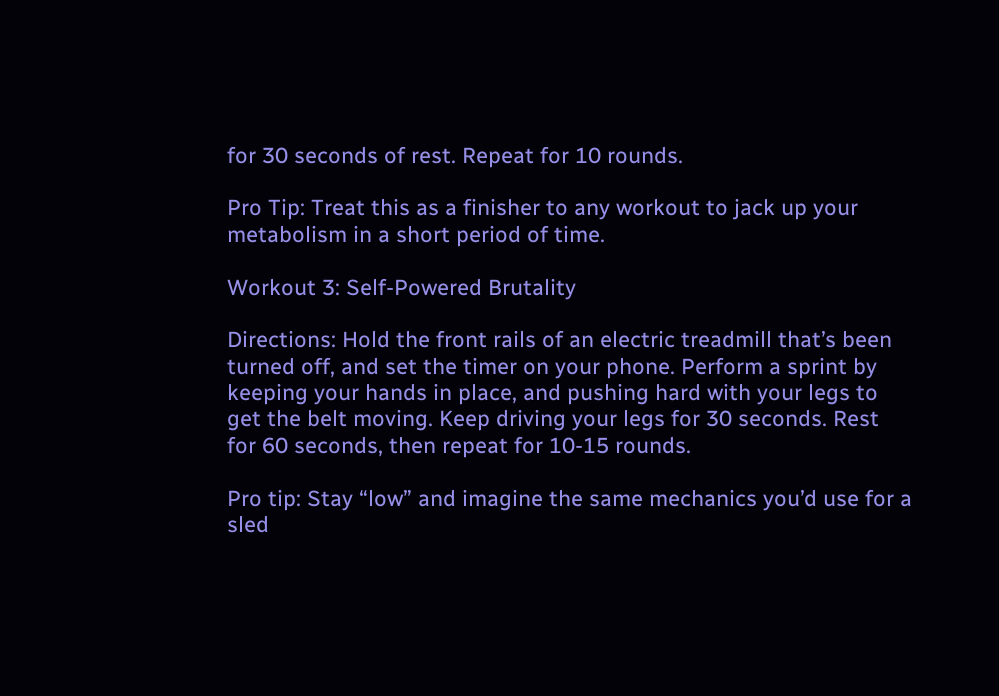for 30 seconds of rest. Repeat for 10 rounds.

Pro Tip: Treat this as a finisher to any workout to jack up your metabolism in a short period of time.

Workout 3: Self-Powered Brutality

Directions: Hold the front rails of an electric treadmill that’s been turned off, and set the timer on your phone. Perform a sprint by keeping your hands in place, and pushing hard with your legs to get the belt moving. Keep driving your legs for 30 seconds. Rest for 60 seconds, then repeat for 10-15 rounds.

Pro tip: Stay “low” and imagine the same mechanics you’d use for a sled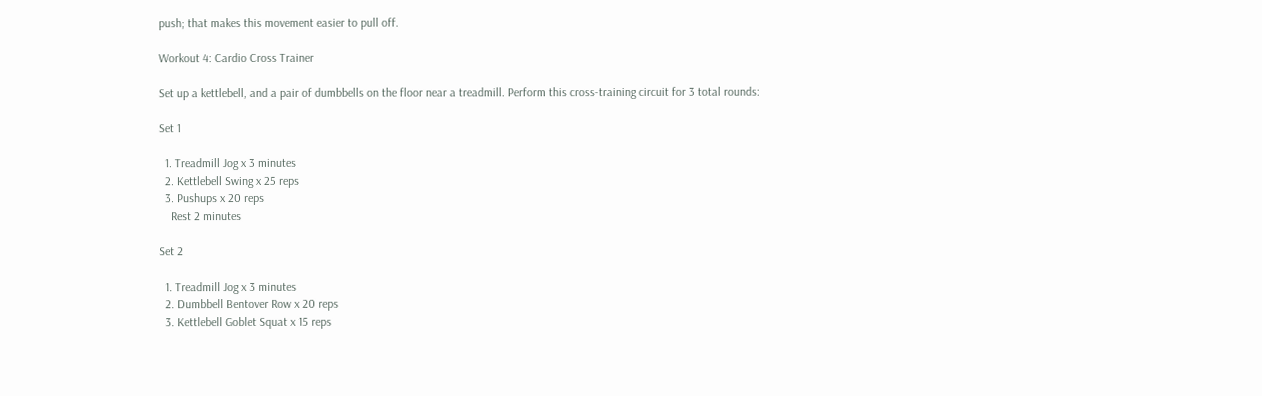push; that makes this movement easier to pull off.

Workout 4: Cardio Cross Trainer

Set up a kettlebell, and a pair of dumbbells on the floor near a treadmill. Perform this cross-training circuit for 3 total rounds:

Set 1

  1. Treadmill Jog x 3 minutes
  2. Kettlebell Swing x 25 reps
  3. Pushups x 20 reps
    Rest 2 minutes

Set 2

  1. Treadmill Jog x 3 minutes
  2. Dumbbell Bentover Row x 20 reps
  3. Kettlebell Goblet Squat x 15 reps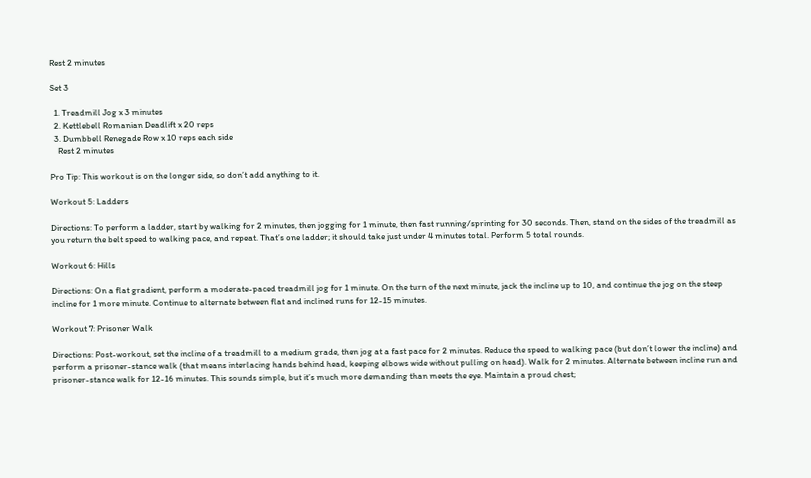Rest 2 minutes

Set 3

  1. Treadmill Jog x 3 minutes
  2. Kettlebell Romanian Deadlift x 20 reps
  3. Dumbbell Renegade Row x 10 reps each side
    Rest 2 minutes

Pro Tip: This workout is on the longer side, so don’t add anything to it.

Workout 5: Ladders

Directions: To perform a ladder, start by walking for 2 minutes, then jogging for 1 minute, then fast running/sprinting for 30 seconds. Then, stand on the sides of the treadmill as you return the belt speed to walking pace, and repeat. That’s one ladder; it should take just under 4 minutes total. Perform 5 total rounds.

Workout 6: Hills

Directions: On a flat gradient, perform a moderate-paced treadmill jog for 1 minute. On the turn of the next minute, jack the incline up to 10, and continue the jog on the steep incline for 1 more minute. Continue to alternate between flat and inclined runs for 12-15 minutes.

Workout 7: Prisoner Walk

Directions: Post-workout, set the incline of a treadmill to a medium grade, then jog at a fast pace for 2 minutes. Reduce the speed to walking pace (but don’t lower the incline) and perform a prisoner-stance walk (that means interlacing hands behind head, keeping elbows wide without pulling on head). Walk for 2 minutes. Alternate between incline run and prisoner-stance walk for 12-16 minutes. This sounds simple, but it’s much more demanding than meets the eye. Maintain a proud chest;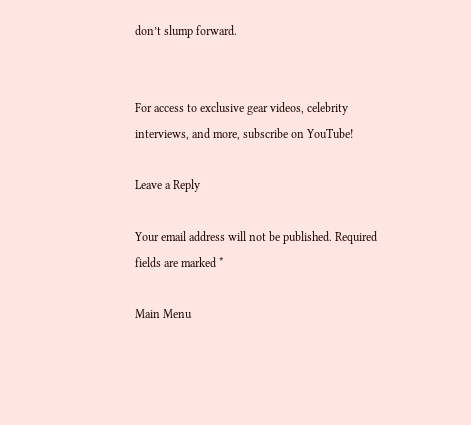don’t slump forward.


For access to exclusive gear videos, celebrity interviews, and more, subscribe on YouTube!

Leave a Reply

Your email address will not be published. Required fields are marked *

Main Menu